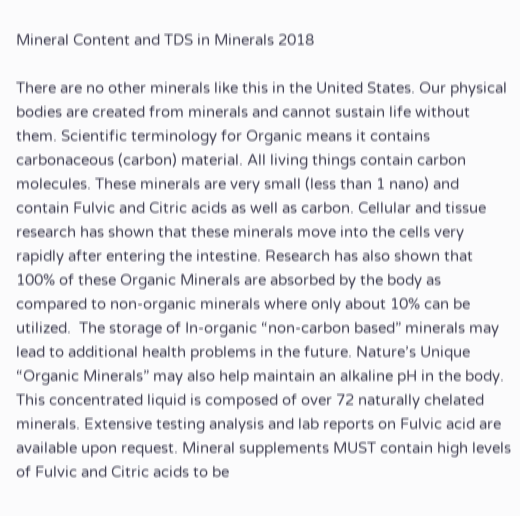Mineral Content and TDS in Minerals 2018

There are no other minerals like this in the United States. Our physical bodies are created from minerals and cannot sustain life without them. Scientific terminology for Organic means it contains carbonaceous (carbon) material. All living things contain carbon molecules. These minerals are very small (less than 1 nano) and contain Fulvic and Citric acids as well as carbon. Cellular and tissue research has shown that these minerals move into the cells very rapidly after entering the intestine. Research has also shown that 100% of these Organic Minerals are absorbed by the body as compared to non-organic minerals where only about 10% can be utilized.  The storage of In-organic “non-carbon based” minerals may lead to additional health problems in the future. Nature’s Unique “Organic Minerals” may also help maintain an alkaline pH in the body. This concentrated liquid is composed of over 72 naturally chelated minerals. Extensive testing analysis and lab reports on Fulvic acid are available upon request. Mineral supplements MUST contain high levels of Fulvic and Citric acids to be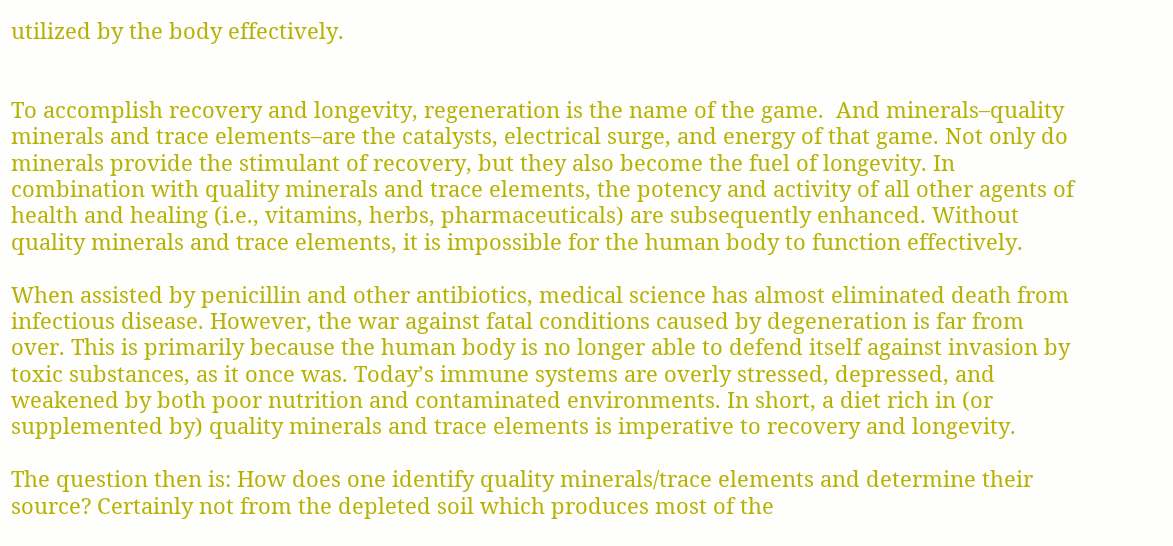utilized by the body effectively.


To accomplish recovery and longevity, regeneration is the name of the game.  And minerals–quality minerals and trace elements–are the catalysts, electrical surge, and energy of that game. Not only do minerals provide the stimulant of recovery, but they also become the fuel of longevity. In combination with quality minerals and trace elements, the potency and activity of all other agents of health and healing (i.e., vitamins, herbs, pharmaceuticals) are subsequently enhanced. Without quality minerals and trace elements, it is impossible for the human body to function effectively.

When assisted by penicillin and other antibiotics, medical science has almost eliminated death from infectious disease. However, the war against fatal conditions caused by degeneration is far from over. This is primarily because the human body is no longer able to defend itself against invasion by toxic substances, as it once was. Today’s immune systems are overly stressed, depressed, and weakened by both poor nutrition and contaminated environments. In short, a diet rich in (or supplemented by) quality minerals and trace elements is imperative to recovery and longevity.

The question then is: How does one identify quality minerals/trace elements and determine their source? Certainly not from the depleted soil which produces most of the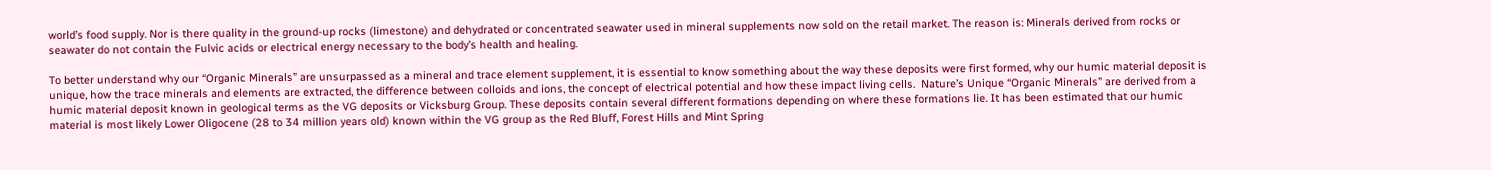world’s food supply. Nor is there quality in the ground-up rocks (limestone) and dehydrated or concentrated seawater used in mineral supplements now sold on the retail market. The reason is: Minerals derived from rocks or seawater do not contain the Fulvic acids or electrical energy necessary to the body’s health and healing.

To better understand why our “Organic Minerals” are unsurpassed as a mineral and trace element supplement, it is essential to know something about the way these deposits were first formed, why our humic material deposit is unique, how the trace minerals and elements are extracted, the difference between colloids and ions, the concept of electrical potential and how these impact living cells.  Nature’s Unique “Organic Minerals” are derived from a humic material deposit known in geological terms as the VG deposits or Vicksburg Group. These deposits contain several different formations depending on where these formations lie. It has been estimated that our humic material is most likely Lower Oligocene (28 to 34 million years old) known within the VG group as the Red Bluff, Forest Hills and Mint Spring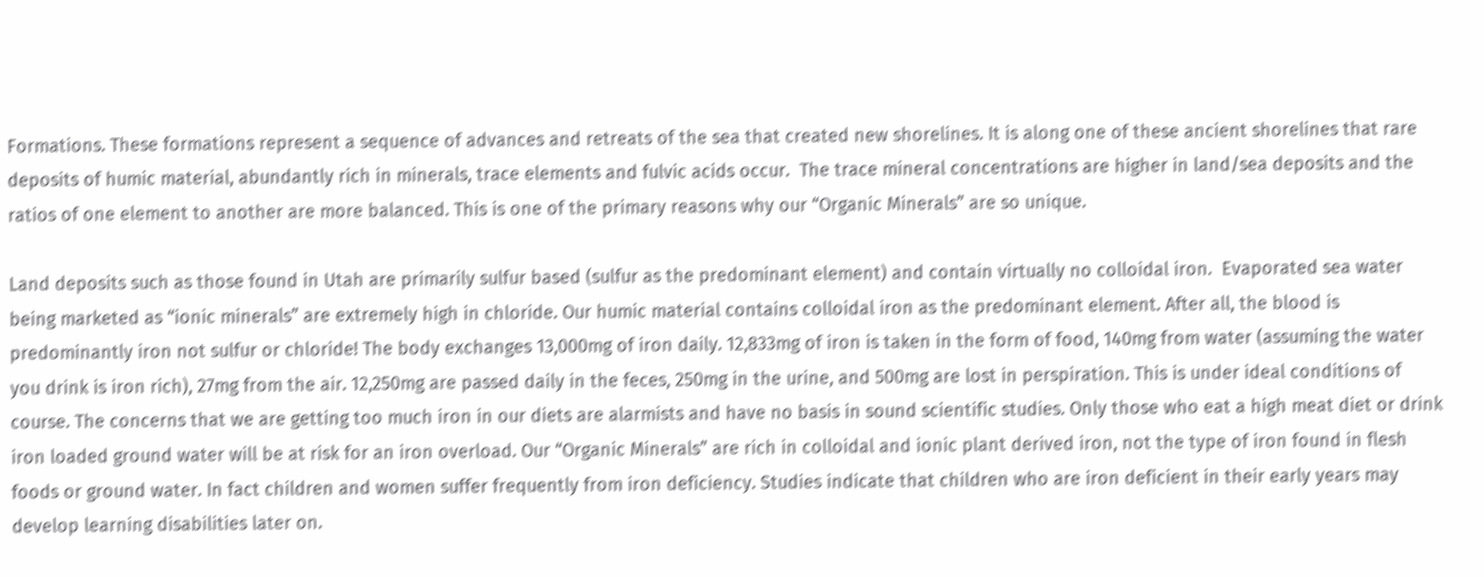Formations. These formations represent a sequence of advances and retreats of the sea that created new shorelines. It is along one of these ancient shorelines that rare deposits of humic material, abundantly rich in minerals, trace elements and fulvic acids occur.  The trace mineral concentrations are higher in land/sea deposits and the ratios of one element to another are more balanced. This is one of the primary reasons why our “Organic Minerals” are so unique.

Land deposits such as those found in Utah are primarily sulfur based (sulfur as the predominant element) and contain virtually no colloidal iron.  Evaporated sea water being marketed as “ionic minerals” are extremely high in chloride. Our humic material contains colloidal iron as the predominant element. After all, the blood is predominantly iron not sulfur or chloride! The body exchanges 13,000mg of iron daily. 12,833mg of iron is taken in the form of food, 140mg from water (assuming the water you drink is iron rich), 27mg from the air. 12,250mg are passed daily in the feces, 250mg in the urine, and 500mg are lost in perspiration. This is under ideal conditions of course. The concerns that we are getting too much iron in our diets are alarmists and have no basis in sound scientific studies. Only those who eat a high meat diet or drink iron loaded ground water will be at risk for an iron overload. Our “Organic Minerals” are rich in colloidal and ionic plant derived iron, not the type of iron found in flesh foods or ground water. In fact children and women suffer frequently from iron deficiency. Studies indicate that children who are iron deficient in their early years may develop learning disabilities later on.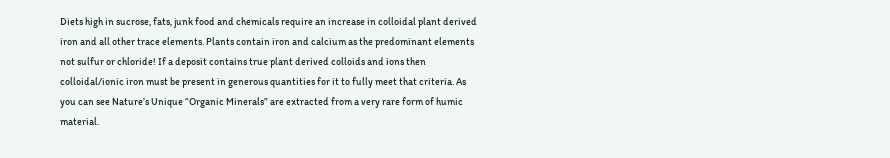Diets high in sucrose, fats, junk food and chemicals require an increase in colloidal plant derived iron and all other trace elements. Plants contain iron and calcium as the predominant elements not sulfur or chloride! If a deposit contains true plant derived colloids and ions then colloidal/ionic iron must be present in generous quantities for it to fully meet that criteria. As you can see Nature’s Unique “Organic Minerals” are extracted from a very rare form of humic material.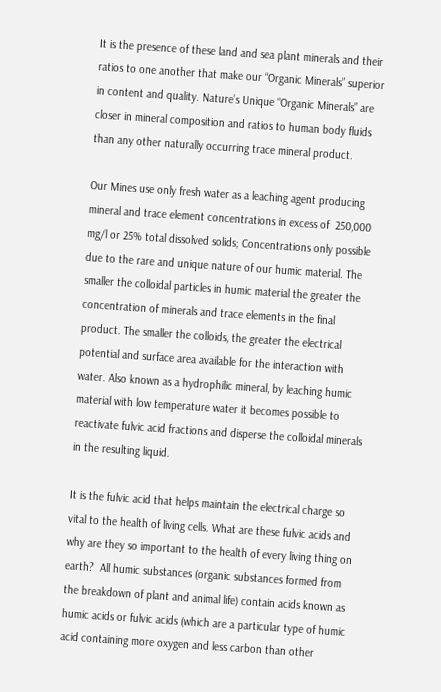It is the presence of these land and sea plant minerals and their ratios to one another that make our “Organic Minerals” superior in content and quality. Nature’s Unique “Organic Minerals” are closer in mineral composition and ratios to human body fluids than any other naturally occurring trace mineral product.

Our Mines use only fresh water as a leaching agent producing mineral and trace element concentrations in excess of  250,000 mg/l or 25% total dissolved solids; Concentrations only possible due to the rare and unique nature of our humic material. The smaller the colloidal particles in humic material the greater the concentration of minerals and trace elements in the final product. The smaller the colloids, the greater the electrical potential and surface area available for the interaction with water. Also known as a hydrophilic mineral, by leaching humic material with low temperature water it becomes possible to reactivate fulvic acid fractions and disperse the colloidal minerals in the resulting liquid.

It is the fulvic acid that helps maintain the electrical charge so vital to the health of living cells. What are these fulvic acids and why are they so important to the health of every living thing on earth?  All humic substances (organic substances formed from the breakdown of plant and animal life) contain acids known as humic acids or fulvic acids (which are a particular type of humic acid containing more oxygen and less carbon than other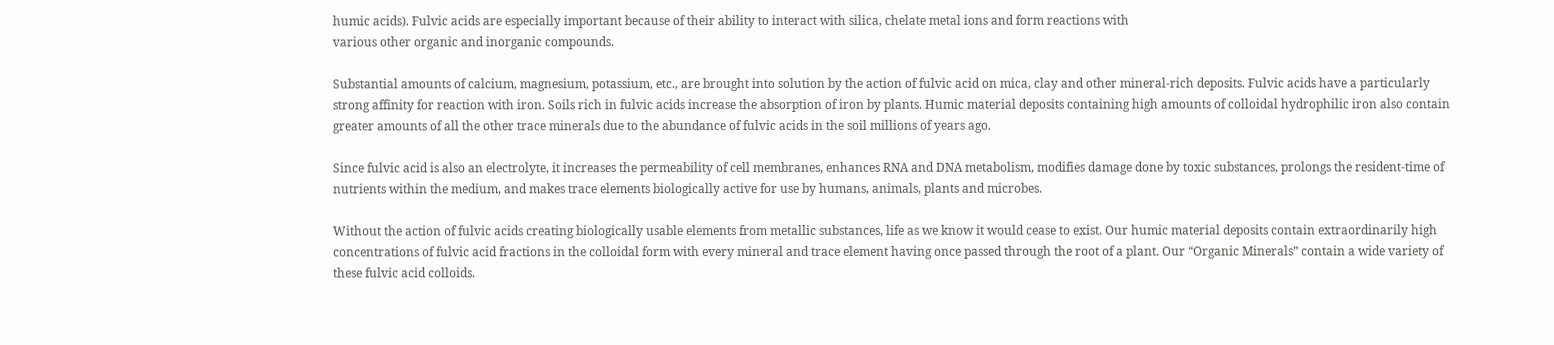humic acids). Fulvic acids are especially important because of their ability to interact with silica, chelate metal ions and form reactions with
various other organic and inorganic compounds.

Substantial amounts of calcium, magnesium, potassium, etc., are brought into solution by the action of fulvic acid on mica, clay and other mineral-rich deposits. Fulvic acids have a particularly strong affinity for reaction with iron. Soils rich in fulvic acids increase the absorption of iron by plants. Humic material deposits containing high amounts of colloidal hydrophilic iron also contain greater amounts of all the other trace minerals due to the abundance of fulvic acids in the soil millions of years ago.

Since fulvic acid is also an electrolyte, it increases the permeability of cell membranes, enhances RNA and DNA metabolism, modifies damage done by toxic substances, prolongs the resident-time of nutrients within the medium, and makes trace elements biologically active for use by humans, animals, plants and microbes.

Without the action of fulvic acids creating biologically usable elements from metallic substances, life as we know it would cease to exist. Our humic material deposits contain extraordinarily high concentrations of fulvic acid fractions in the colloidal form with every mineral and trace element having once passed through the root of a plant. Our “Organic Minerals” contain a wide variety of these fulvic acid colloids.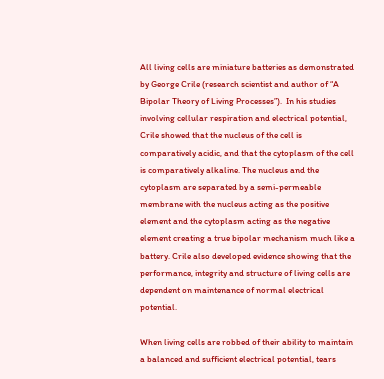All living cells are miniature batteries as demonstrated by George Crile (research scientist and author of “A Bipolar Theory of Living Processes”).  In his studies involving cellular respiration and electrical potential, Crile showed that the nucleus of the cell is comparatively acidic, and that the cytoplasm of the cell is comparatively alkaline. The nucleus and the cytoplasm are separated by a semi-permeable membrane with the nucleus acting as the positive element and the cytoplasm acting as the negative element creating a true bipolar mechanism much like a battery. Crile also developed evidence showing that the performance, integrity and structure of living cells are dependent on maintenance of normal electrical potential.

When living cells are robbed of their ability to maintain a balanced and sufficient electrical potential, tears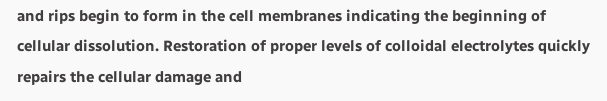and rips begin to form in the cell membranes indicating the beginning of cellular dissolution. Restoration of proper levels of colloidal electrolytes quickly repairs the cellular damage and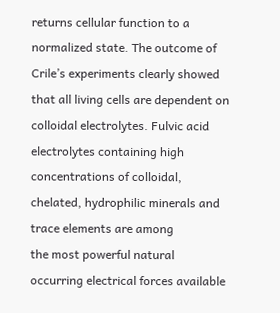returns cellular function to a normalized state. The outcome of Crile’s experiments clearly showed that all living cells are dependent on colloidal electrolytes. Fulvic acid electrolytes containing high concentrations of colloidal, chelated, hydrophilic minerals and trace elements are among
the most powerful natural occurring electrical forces available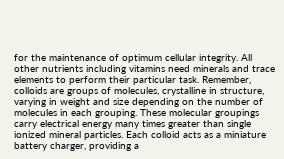for the maintenance of optimum cellular integrity. All other nutrients including vitamins need minerals and trace elements to perform their particular task. Remember, colloids are groups of molecules, crystalline in structure, varying in weight and size depending on the number of molecules in each grouping. These molecular groupings carry electrical energy many times greater than single ionized mineral particles. Each colloid acts as a miniature battery charger, providing a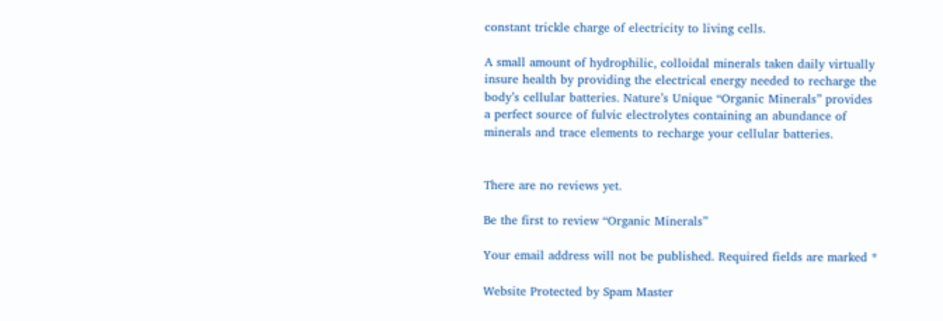constant trickle charge of electricity to living cells.

A small amount of hydrophilic, colloidal minerals taken daily virtually insure health by providing the electrical energy needed to recharge the body’s cellular batteries. Nature’s Unique “Organic Minerals” provides a perfect source of fulvic electrolytes containing an abundance of minerals and trace elements to recharge your cellular batteries.


There are no reviews yet.

Be the first to review “Organic Minerals”

Your email address will not be published. Required fields are marked *

Website Protected by Spam Master